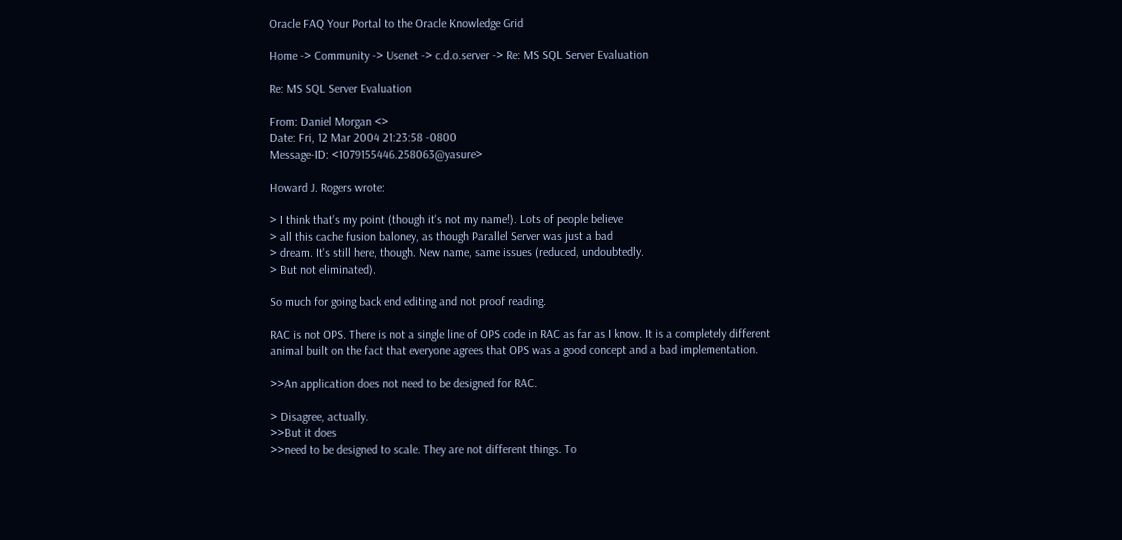Oracle FAQ Your Portal to the Oracle Knowledge Grid

Home -> Community -> Usenet -> c.d.o.server -> Re: MS SQL Server Evaluation

Re: MS SQL Server Evaluation

From: Daniel Morgan <>
Date: Fri, 12 Mar 2004 21:23:58 -0800
Message-ID: <1079155446.258063@yasure>

Howard J. Rogers wrote:

> I think that's my point (though it's not my name!). Lots of people believe
> all this cache fusion baloney, as though Parallel Server was just a bad
> dream. It's still here, though. New name, same issues (reduced, undoubtedly.
> But not eliminated).

So much for going back end editing and not proof reading.

RAC is not OPS. There is not a single line of OPS code in RAC as far as I know. It is a completely different animal built on the fact that everyone agrees that OPS was a good concept and a bad implementation.

>>An application does not need to be designed for RAC.

> Disagree, actually.
>>But it does
>>need to be designed to scale. They are not different things. To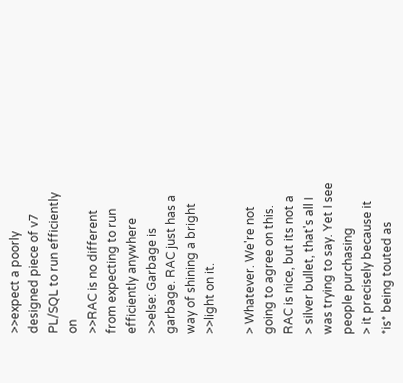>>expect a poorly designed piece of v7 PL/SQL to run efficiently on
>>RAC is no different from expecting to run efficiently anywhere
>>else: Garbage is garbage. RAC just has a way of shining a bright
>>light on it.

> Whatever. We're not going to agree on this. RAC is nice, but its not a
> silver bullet, that's all I was trying to say. Yet I see people purchasing
> it precisely because it *is* being touted as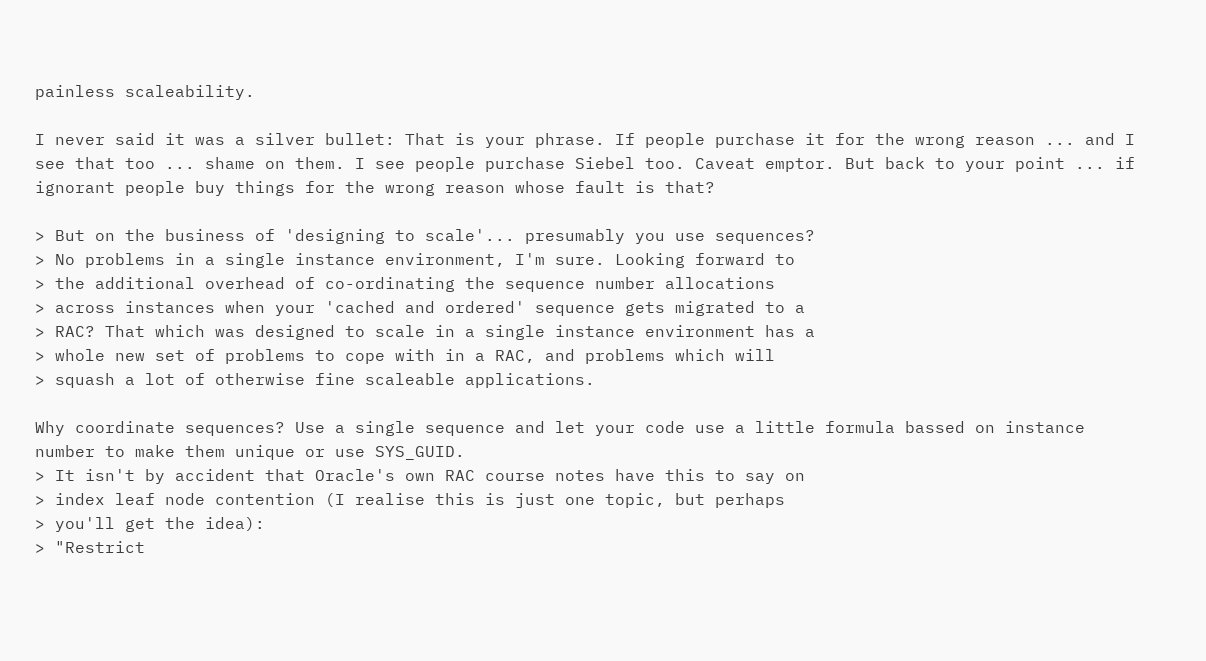painless scaleability.

I never said it was a silver bullet: That is your phrase. If people purchase it for the wrong reason ... and I see that too ... shame on them. I see people purchase Siebel too. Caveat emptor. But back to your point ... if ignorant people buy things for the wrong reason whose fault is that?

> But on the business of 'designing to scale'... presumably you use sequences?
> No problems in a single instance environment, I'm sure. Looking forward to
> the additional overhead of co-ordinating the sequence number allocations
> across instances when your 'cached and ordered' sequence gets migrated to a
> RAC? That which was designed to scale in a single instance environment has a
> whole new set of problems to cope with in a RAC, and problems which will
> squash a lot of otherwise fine scaleable applications.

Why coordinate sequences? Use a single sequence and let your code use a little formula bassed on instance number to make them unique or use SYS_GUID.
> It isn't by accident that Oracle's own RAC course notes have this to say on
> index leaf node contention (I realise this is just one topic, but perhaps
> you'll get the idea):
> "Restrict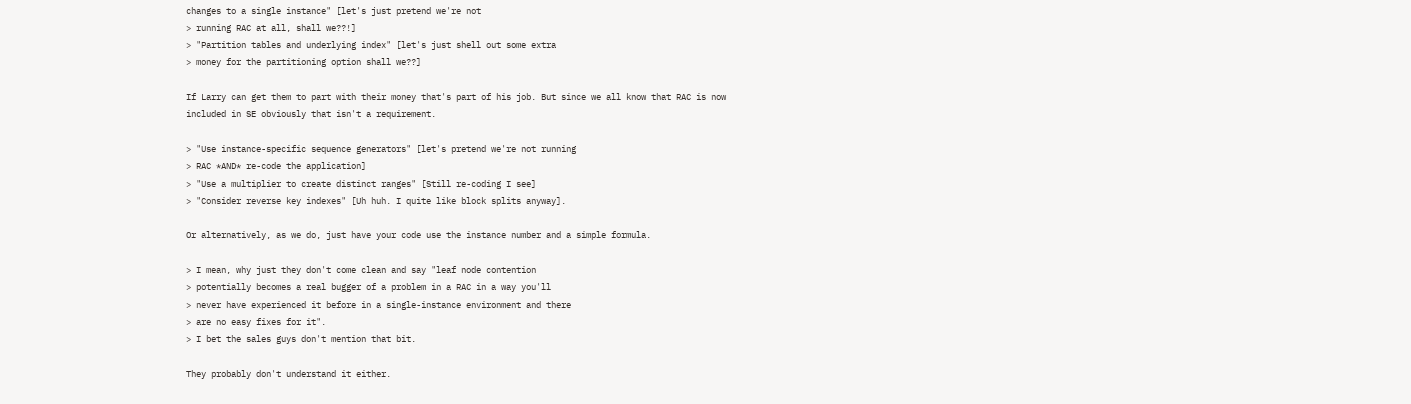changes to a single instance" [let's just pretend we're not
> running RAC at all, shall we??!]
> "Partition tables and underlying index" [let's just shell out some extra
> money for the partitioning option shall we??]

If Larry can get them to part with their money that's part of his job. But since we all know that RAC is now included in SE obviously that isn't a requirement.

> "Use instance-specific sequence generators" [let's pretend we're not running
> RAC *AND* re-code the application]
> "Use a multiplier to create distinct ranges" [Still re-coding I see]
> "Consider reverse key indexes" [Uh huh. I quite like block splits anyway].

Or alternatively, as we do, just have your code use the instance number and a simple formula.

> I mean, why just they don't come clean and say "leaf node contention
> potentially becomes a real bugger of a problem in a RAC in a way you'll
> never have experienced it before in a single-instance environment and there
> are no easy fixes for it".
> I bet the sales guys don't mention that bit.

They probably don't understand it either.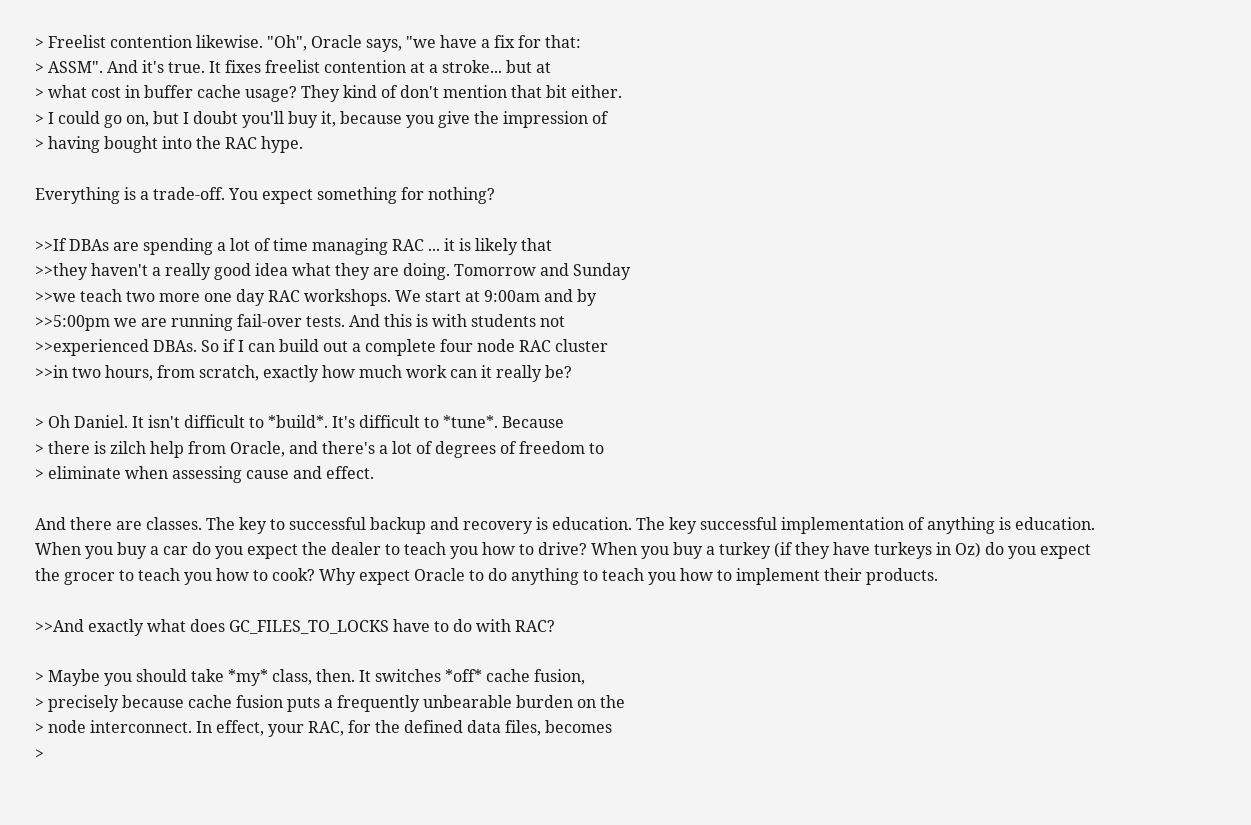> Freelist contention likewise. "Oh", Oracle says, "we have a fix for that:
> ASSM". And it's true. It fixes freelist contention at a stroke... but at
> what cost in buffer cache usage? They kind of don't mention that bit either.
> I could go on, but I doubt you'll buy it, because you give the impression of
> having bought into the RAC hype.

Everything is a trade-off. You expect something for nothing?

>>If DBAs are spending a lot of time managing RAC ... it is likely that
>>they haven't a really good idea what they are doing. Tomorrow and Sunday
>>we teach two more one day RAC workshops. We start at 9:00am and by
>>5:00pm we are running fail-over tests. And this is with students not
>>experienced DBAs. So if I can build out a complete four node RAC cluster
>>in two hours, from scratch, exactly how much work can it really be?

> Oh Daniel. It isn't difficult to *build*. It's difficult to *tune*. Because
> there is zilch help from Oracle, and there's a lot of degrees of freedom to
> eliminate when assessing cause and effect.

And there are classes. The key to successful backup and recovery is education. The key successful implementation of anything is education. When you buy a car do you expect the dealer to teach you how to drive? When you buy a turkey (if they have turkeys in Oz) do you expect the grocer to teach you how to cook? Why expect Oracle to do anything to teach you how to implement their products.

>>And exactly what does GC_FILES_TO_LOCKS have to do with RAC?

> Maybe you should take *my* class, then. It switches *off* cache fusion,
> precisely because cache fusion puts a frequently unbearable burden on the
> node interconnect. In effect, your RAC, for the defined data files, becomes
>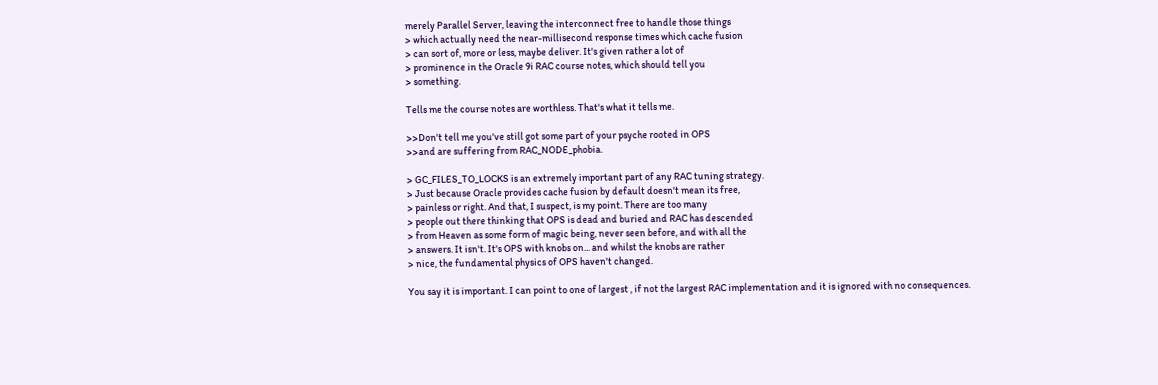merely Parallel Server, leaving the interconnect free to handle those things
> which actually need the near-millisecond response times which cache fusion
> can sort of, more or less, maybe deliver. It's given rather a lot of
> prominence in the Oracle 9i RAC course notes, which should tell you
> something.

Tells me the course notes are worthless. That's what it tells me.

>>Don't tell me you've still got some part of your psyche rooted in OPS
>>and are suffering from RAC_NODE_phobia.

> GC_FILES_TO_LOCKS is an extremely important part of any RAC tuning strategy.
> Just because Oracle provides cache fusion by default doesn't mean its free,
> painless or right. And that, I suspect, is my point. There are too many
> people out there thinking that OPS is dead and buried and RAC has descended
> from Heaven as some form of magic being, never seen before, and with all the
> answers. It isn't. It's OPS with knobs on... and whilst the knobs are rather
> nice, the fundamental physics of OPS haven't changed.

You say it is important. I can point to one of largest , if not the largest RAC implementation and it is ignored with no consequences.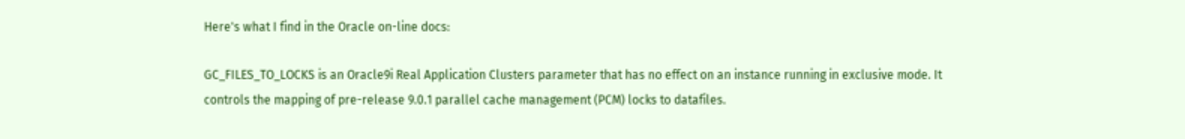Here's what I find in the Oracle on-line docs:

GC_FILES_TO_LOCKS is an Oracle9i Real Application Clusters parameter that has no effect on an instance running in exclusive mode. It controls the mapping of pre-release 9.0.1 parallel cache management (PCM) locks to datafiles.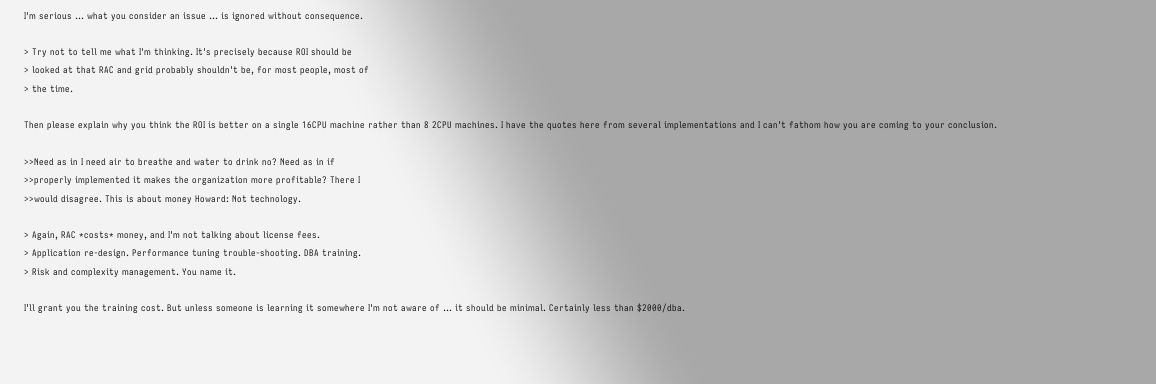I'm serious ... what you consider an issue ... is ignored without consequence.

> Try not to tell me what I'm thinking. It's precisely because ROI should be
> looked at that RAC and grid probably shouldn't be, for most people, most of
> the time.

Then please explain why you think the ROI is better on a single 16CPU machine rather than 8 2CPU machines. I have the quotes here from several implementations and I can't fathom how you are coming to your conclusion.

>>Need as in I need air to breathe and water to drink no? Need as in if
>>properly implemented it makes the organization more profitable? There I
>>would disagree. This is about money Howard: Not technology.

> Again, RAC *costs* money, and I'm not talking about license fees.
> Application re-design. Performance tuning trouble-shooting. DBA training.
> Risk and complexity management. You name it.

I'll grant you the training cost. But unless someone is learning it somewhere I'm not aware of ... it should be minimal. Certainly less than $2000/dba.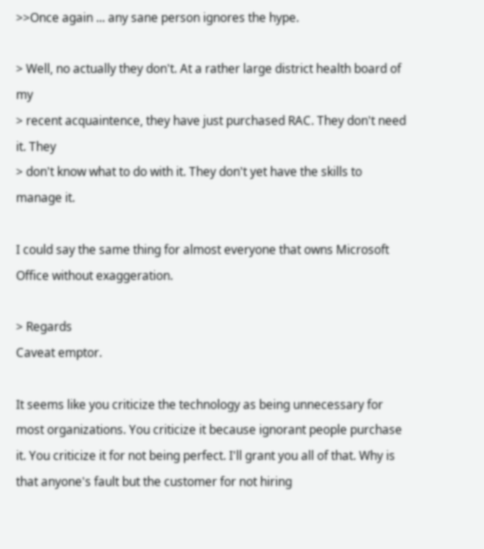>>Once again ... any sane person ignores the hype.

> Well, no actually they don't. At a rather large district health board of my
> recent acquaintence, they have just purchased RAC. They don't need it. They
> don't know what to do with it. They don't yet have the skills to manage it.

I could say the same thing for almost everyone that owns Microsoft Office without exaggeration.

> Regards
Caveat emptor.

It seems like you criticize the technology as being unnecessary for most organizations. You criticize it because ignorant people purchase it. You criticize it for not being perfect. I'll grant you all of that. Why is that anyone's fault but the customer for not hiring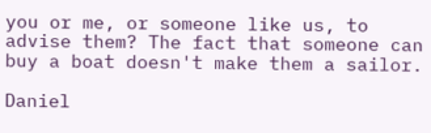you or me, or someone like us, to advise them? The fact that someone can buy a boat doesn't make them a sailor.

Daniel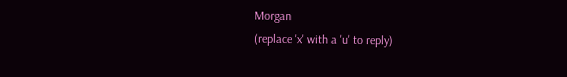Morgan
(replace 'x' with a 'u' to reply)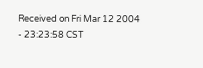Received on Fri Mar 12 2004 - 23:23:58 CST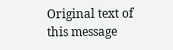Original text of this message